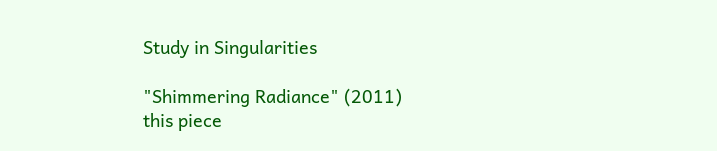Study in Singularities

"Shimmering Radiance" (2011)
this piece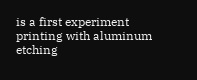is a first experiment printing with aluminum etching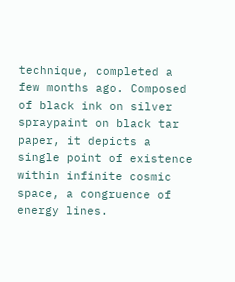technique, completed a few months ago. Composed of black ink on silver spraypaint on black tar paper, it depicts a single point of existence within infinite cosmic space, a congruence of energy lines.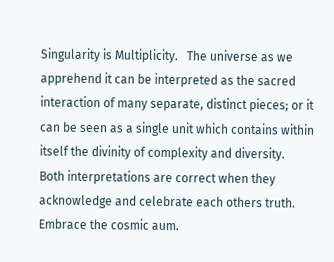Singularity is Multiplicity.   The universe as we apprehend it can be interpreted as the sacred interaction of many separate, distinct pieces; or it can be seen as a single unit which contains within itself the divinity of complexity and diversity.
Both interpretations are correct when they acknowledge and celebrate each others truth.
Embrace the cosmic aum.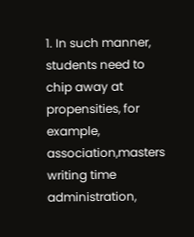1. In such manner, students need to chip away at propensities, for example, association,masters writing time administration,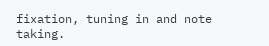fixation, tuning in and note taking.